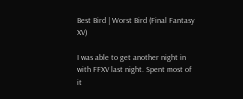Best Bird | Worst Bird (Final Fantasy XV)

I was able to get another night in with FFXV last night. Spent most of it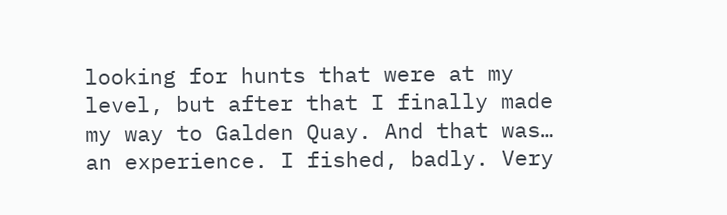looking for hunts that were at my level, but after that I finally made my way to Galden Quay. And that was… an experience. I fished, badly. Very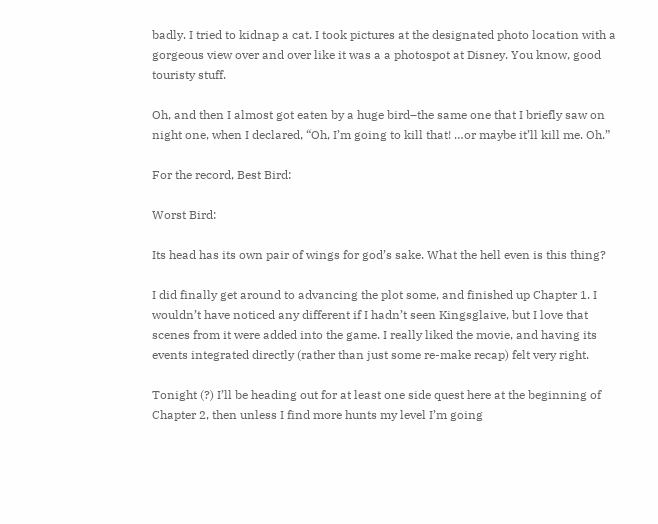badly. I tried to kidnap a cat. I took pictures at the designated photo location with a gorgeous view over and over like it was a a photospot at Disney. You know, good touristy stuff.

Oh, and then I almost got eaten by a huge bird–the same one that I briefly saw on night one, when I declared, “Oh, I’m going to kill that! …or maybe it’ll kill me. Oh.”

For the record, Best Bird:

Worst Bird:

Its head has its own pair of wings for god’s sake. What the hell even is this thing?

I did finally get around to advancing the plot some, and finished up Chapter 1. I wouldn’t have noticed any different if I hadn’t seen Kingsglaive, but I love that scenes from it were added into the game. I really liked the movie, and having its events integrated directly (rather than just some re-make recap) felt very right.

Tonight (?) I’ll be heading out for at least one side quest here at the beginning of Chapter 2, then unless I find more hunts my level I’m going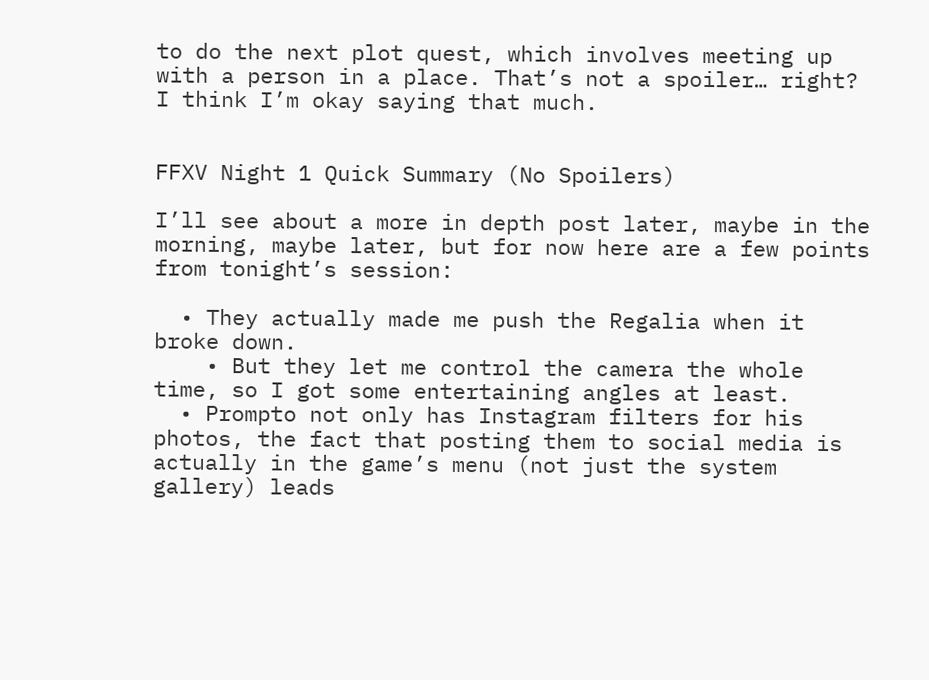to do the next plot quest, which involves meeting up with a person in a place. That’s not a spoiler… right? I think I’m okay saying that much.


FFXV Night 1 Quick Summary (No Spoilers)

I’ll see about a more in depth post later, maybe in the morning, maybe later, but for now here are a few points from tonight’s session:

  • They actually made me push the Regalia when it broke down.
    • But they let me control the camera the whole time, so I got some entertaining angles at least.
  • Prompto not only has Instagram filters for his photos, the fact that posting them to social media is actually in the game’s menu (not just the system gallery) leads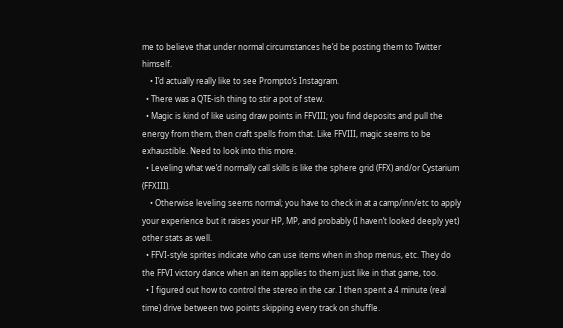me to believe that under normal circumstances he’d be posting them to Twitter himself.
    • I’d actually really like to see Prompto’s Instagram.
  • There was a QTE-ish thing to stir a pot of stew.
  • Magic is kind of like using draw points in FFVIII; you find deposits and pull the energy from them, then craft spells from that. Like FFVIII, magic seems to be exhaustible. Need to look into this more.
  • Leveling what we’d normally call skills is like the sphere grid (FFX) and/or Cystarium (FFXIII).
    • Otherwise leveling seems normal; you have to check in at a camp/inn/etc to apply your experience but it raises your HP, MP, and probably (I haven’t looked deeply yet) other stats as well.
  • FFVI-style sprites indicate who can use items when in shop menus, etc. They do the FFVI victory dance when an item applies to them just like in that game, too.
  • I figured out how to control the stereo in the car. I then spent a 4 minute (real time) drive between two points skipping every track on shuffle.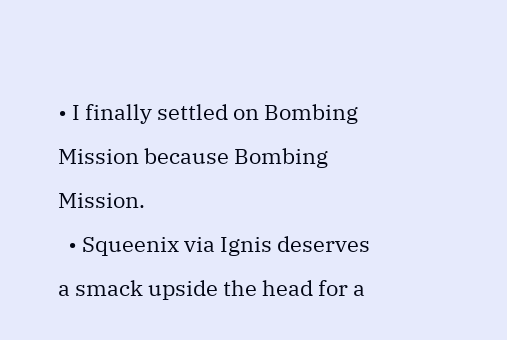• I finally settled on Bombing Mission because Bombing Mission.
  • Squeenix via Ignis deserves a smack upside the head for a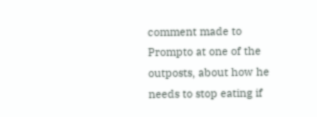comment made to Prompto at one of the outposts, about how he needs to stop eating if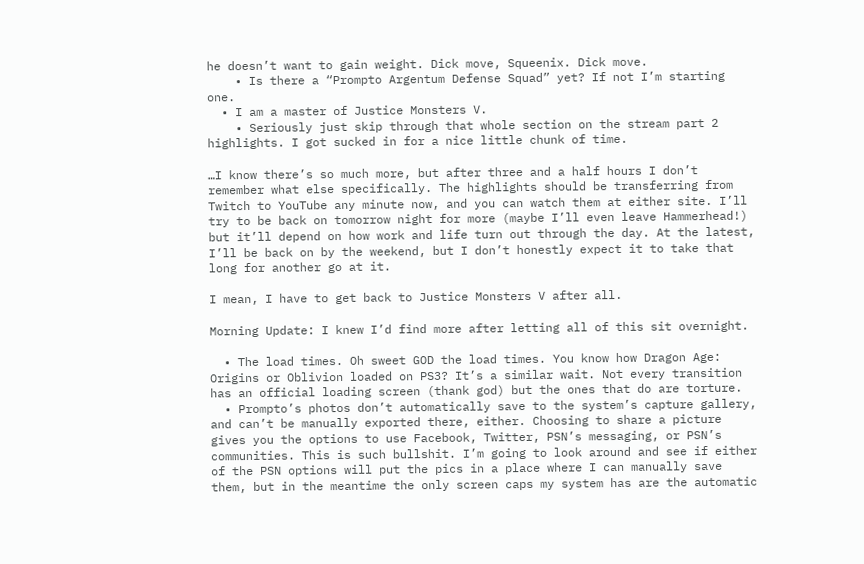he doesn’t want to gain weight. Dick move, Squeenix. Dick move.
    • Is there a “Prompto Argentum Defense Squad” yet? If not I’m starting one.
  • I am a master of Justice Monsters V.
    • Seriously just skip through that whole section on the stream part 2 highlights. I got sucked in for a nice little chunk of time.

…I know there’s so much more, but after three and a half hours I don’t remember what else specifically. The highlights should be transferring from Twitch to YouTube any minute now, and you can watch them at either site. I’ll try to be back on tomorrow night for more (maybe I’ll even leave Hammerhead!) but it’ll depend on how work and life turn out through the day. At the latest, I’ll be back on by the weekend, but I don’t honestly expect it to take that long for another go at it.

I mean, I have to get back to Justice Monsters V after all.

Morning Update: I knew I’d find more after letting all of this sit overnight.

  • The load times. Oh sweet GOD the load times. You know how Dragon Age: Origins or Oblivion loaded on PS3? It’s a similar wait. Not every transition has an official loading screen (thank god) but the ones that do are torture.
  • Prompto’s photos don’t automatically save to the system’s capture gallery, and can’t be manually exported there, either. Choosing to share a picture gives you the options to use Facebook, Twitter, PSN’s messaging, or PSN’s communities. This is such bullshit. I’m going to look around and see if either of the PSN options will put the pics in a place where I can manually save them, but in the meantime the only screen caps my system has are the automatic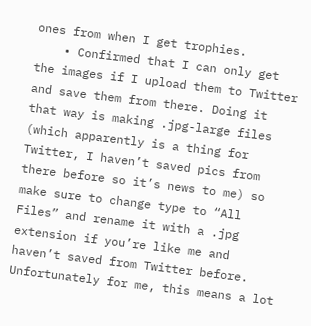ones from when I get trophies.
    • Confirmed that I can only get the images if I upload them to Twitter and save them from there. Doing it that way is making .jpg-large files (which apparently is a thing for Twitter, I haven’t saved pics from there before so it’s news to me) so make sure to change type to “All Files” and rename it with a .jpg extension if you’re like me and haven’t saved from Twitter before. Unfortunately for me, this means a lot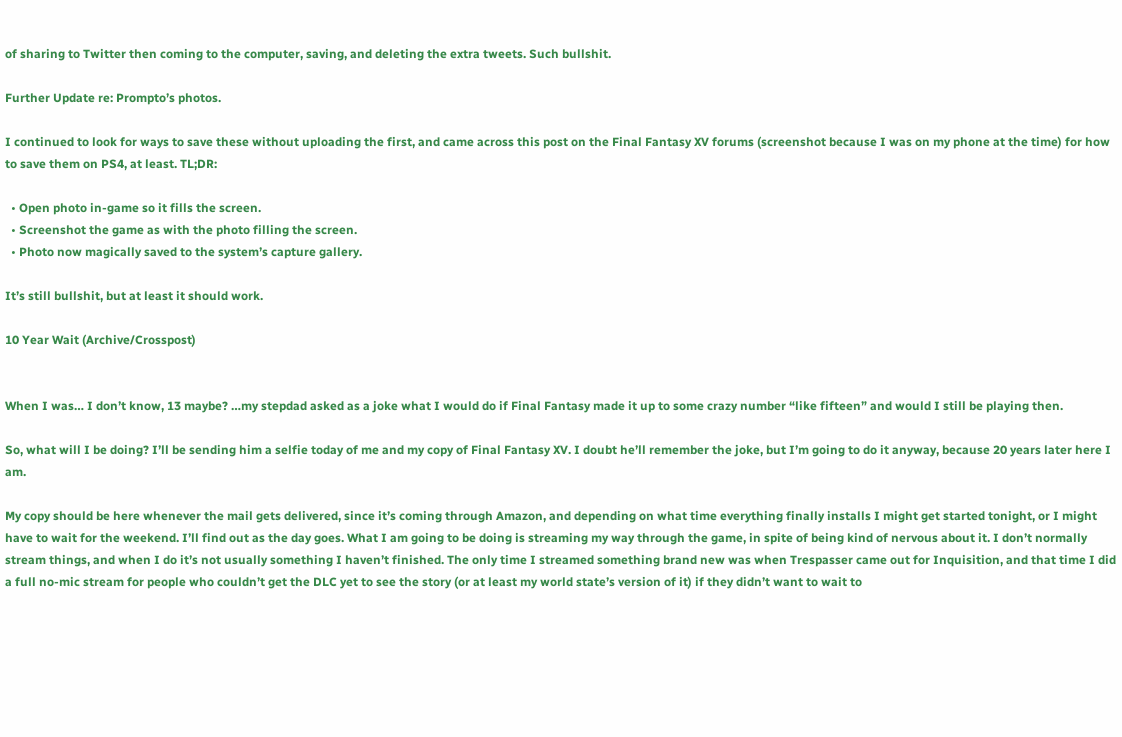of sharing to Twitter then coming to the computer, saving, and deleting the extra tweets. Such bullshit.

Further Update re: Prompto’s photos.

I continued to look for ways to save these without uploading the first, and came across this post on the Final Fantasy XV forums (screenshot because I was on my phone at the time) for how to save them on PS4, at least. TL;DR:

  • Open photo in-game so it fills the screen.
  • Screenshot the game as with the photo filling the screen.
  • Photo now magically saved to the system’s capture gallery.

It’s still bullshit, but at least it should work.

10 Year Wait (Archive/Crosspost)


When I was… I don’t know, 13 maybe? …my stepdad asked as a joke what I would do if Final Fantasy made it up to some crazy number “like fifteen” and would I still be playing then.

So, what will I be doing? I’ll be sending him a selfie today of me and my copy of Final Fantasy XV. I doubt he’ll remember the joke, but I’m going to do it anyway, because 20 years later here I am.

My copy should be here whenever the mail gets delivered, since it’s coming through Amazon, and depending on what time everything finally installs I might get started tonight, or I might have to wait for the weekend. I’ll find out as the day goes. What I am going to be doing is streaming my way through the game, in spite of being kind of nervous about it. I don’t normally stream things, and when I do it’s not usually something I haven’t finished. The only time I streamed something brand new was when Trespasser came out for Inquisition, and that time I did a full no-mic stream for people who couldn’t get the DLC yet to see the story (or at least my world state’s version of it) if they didn’t want to wait to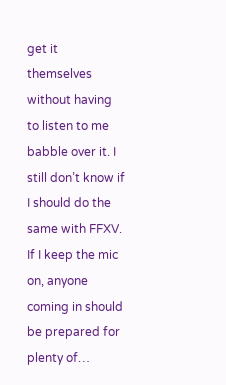get it themselves without having to listen to me babble over it. I still don’t know if I should do the same with FFXV. If I keep the mic on, anyone coming in should be prepared for plenty of…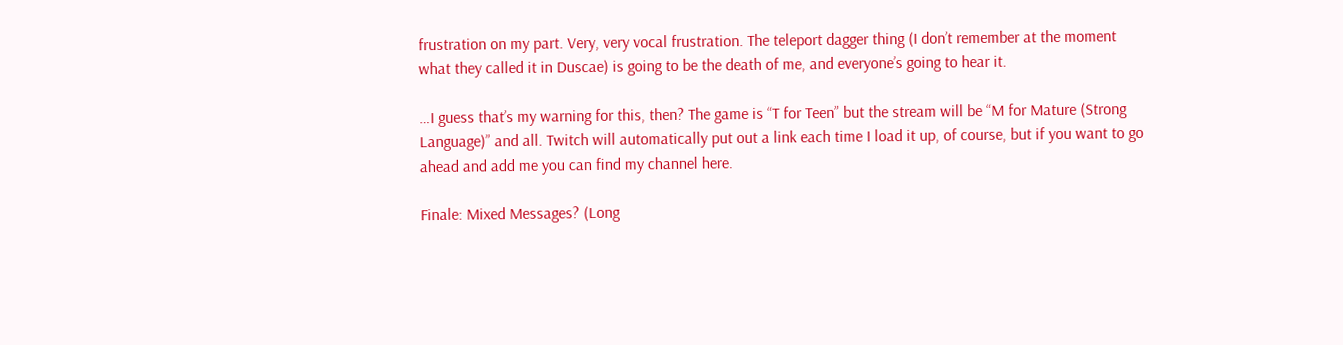frustration on my part. Very, very vocal frustration. The teleport dagger thing (I don’t remember at the moment what they called it in Duscae) is going to be the death of me, and everyone’s going to hear it.

…I guess that’s my warning for this, then? The game is “T for Teen” but the stream will be “M for Mature (Strong Language)” and all. Twitch will automatically put out a link each time I load it up, of course, but if you want to go ahead and add me you can find my channel here.

Finale: Mixed Messages? (Long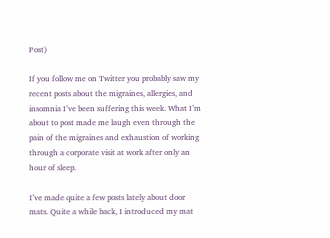Post)

If you follow me on Twitter you probably saw my recent posts about the migraines, allergies, and insomnia I’ve been suffering this week. What I’m about to post made me laugh even through the pain of the migraines and exhaustion of working through a corporate visit at work after only an hour of sleep.

I’ve made quite a few posts lately about door mats. Quite a while back, I introduced my mat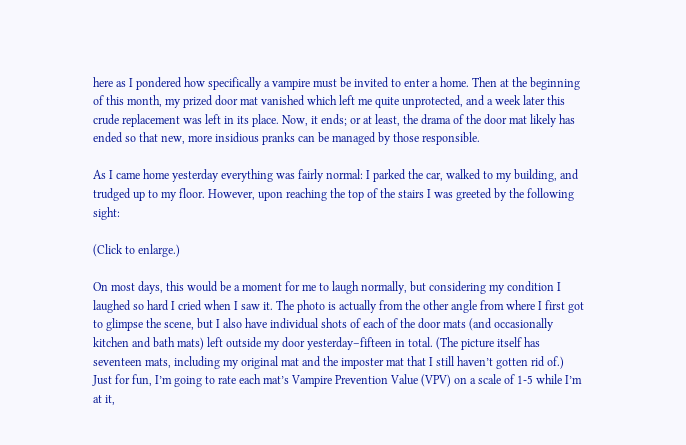here as I pondered how specifically a vampire must be invited to enter a home. Then at the beginning of this month, my prized door mat vanished which left me quite unprotected, and a week later this crude replacement was left in its place. Now, it ends; or at least, the drama of the door mat likely has ended so that new, more insidious pranks can be managed by those responsible.

As I came home yesterday everything was fairly normal: I parked the car, walked to my building, and trudged up to my floor. However, upon reaching the top of the stairs I was greeted by the following sight:

(Click to enlarge.)

On most days, this would be a moment for me to laugh normally, but considering my condition I laughed so hard I cried when I saw it. The photo is actually from the other angle from where I first got to glimpse the scene, but I also have individual shots of each of the door mats (and occasionally kitchen and bath mats) left outside my door yesterday–fifteen in total. (The picture itself has seventeen mats, including my original mat and the imposter mat that I still haven’t gotten rid of.) Just for fun, I’m going to rate each mat’s Vampire Prevention Value (VPV) on a scale of 1-5 while I’m at it,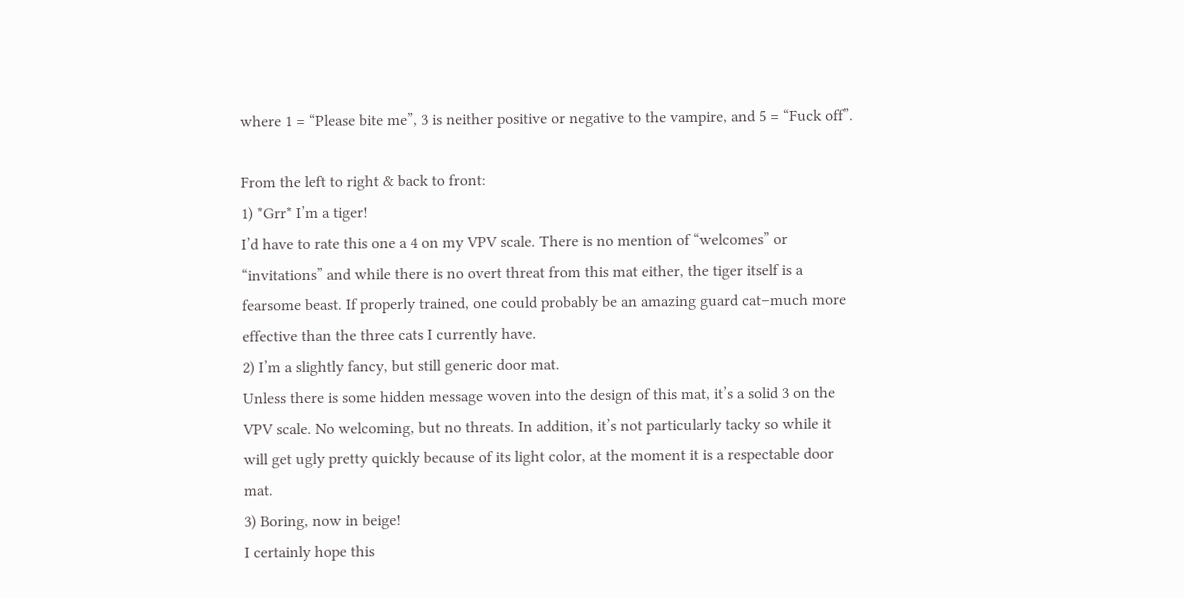where 1 = “Please bite me”, 3 is neither positive or negative to the vampire, and 5 = “Fuck off”.

From the left to right & back to front:
1) *Grr* I’m a tiger!
I’d have to rate this one a 4 on my VPV scale. There is no mention of “welcomes” or “invitations” and while there is no overt threat from this mat either, the tiger itself is a fearsome beast. If properly trained, one could probably be an amazing guard cat–much more effective than the three cats I currently have.
2) I’m a slightly fancy, but still generic door mat.
Unless there is some hidden message woven into the design of this mat, it’s a solid 3 on the VPV scale. No welcoming, but no threats. In addition, it’s not particularly tacky so while it will get ugly pretty quickly because of its light color, at the moment it is a respectable door mat.
3) Boring, now in beige!
I certainly hope this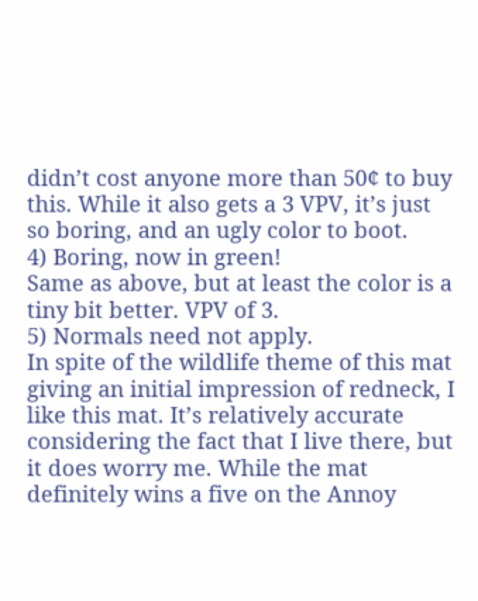didn’t cost anyone more than 50¢ to buy this. While it also gets a 3 VPV, it’s just so boring, and an ugly color to boot.
4) Boring, now in green!
Same as above, but at least the color is a tiny bit better. VPV of 3.
5) Normals need not apply.
In spite of the wildlife theme of this mat giving an initial impression of redneck, I like this mat. It’s relatively accurate considering the fact that I live there, but it does worry me. While the mat definitely wins a five on the Annoy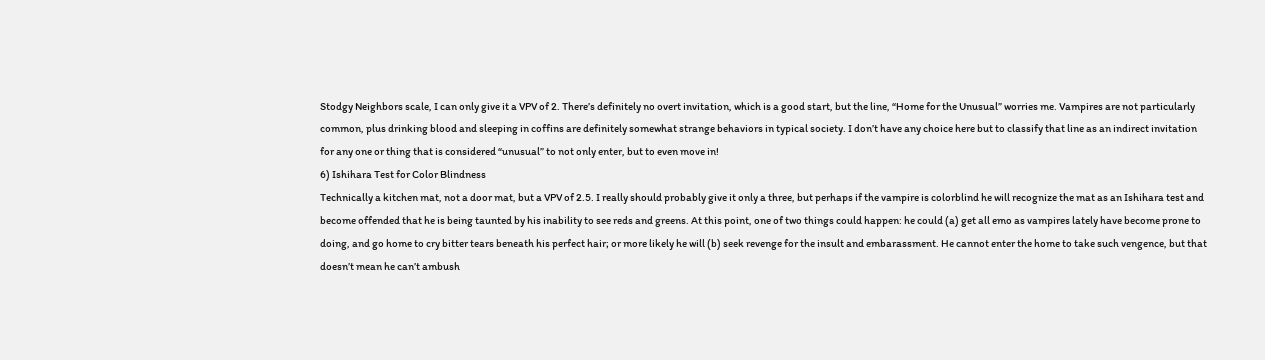Stodgy Neighbors scale, I can only give it a VPV of 2. There’s definitely no overt invitation, which is a good start, but the line, “Home for the Unusual” worries me. Vampires are not particularly common, plus drinking blood and sleeping in coffins are definitely somewhat strange behaviors in typical society. I don’t have any choice here but to classify that line as an indirect invitation for any one or thing that is considered “unusual” to not only enter, but to even move in!
6) Ishihara Test for Color Blindness
Technically a kitchen mat, not a door mat, but a VPV of 2.5. I really should probably give it only a three, but perhaps if the vampire is colorblind he will recognize the mat as an Ishihara test and become offended that he is being taunted by his inability to see reds and greens. At this point, one of two things could happen: he could (a) get all emo as vampires lately have become prone to doing, and go home to cry bitter tears beneath his perfect hair; or more likely he will (b) seek revenge for the insult and embarassment. He cannot enter the home to take such vengence, but that doesn’t mean he can’t ambush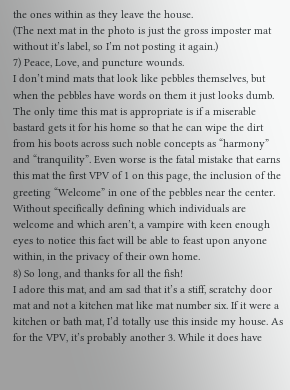the ones within as they leave the house.
(The next mat in the photo is just the gross imposter mat without it’s label, so I’m not posting it again.)
7) Peace, Love, and puncture wounds.
I don’t mind mats that look like pebbles themselves, but when the pebbles have words on them it just looks dumb. The only time this mat is appropriate is if a miserable bastard gets it for his home so that he can wipe the dirt from his boots across such noble concepts as “harmony” and “tranquility”. Even worse is the fatal mistake that earns this mat the first VPV of 1 on this page, the inclusion of the greeting “Welcome” in one of the pebbles near the center. Without specifically defining which individuals are welcome and which aren’t, a vampire with keen enough eyes to notice this fact will be able to feast upon anyone within, in the privacy of their own home.
8) So long, and thanks for all the fish!
I adore this mat, and am sad that it’s a stiff, scratchy door mat and not a kitchen mat like mat number six. If it were a kitchen or bath mat, I’d totally use this inside my house. As for the VPV, it’s probably another 3. While it does have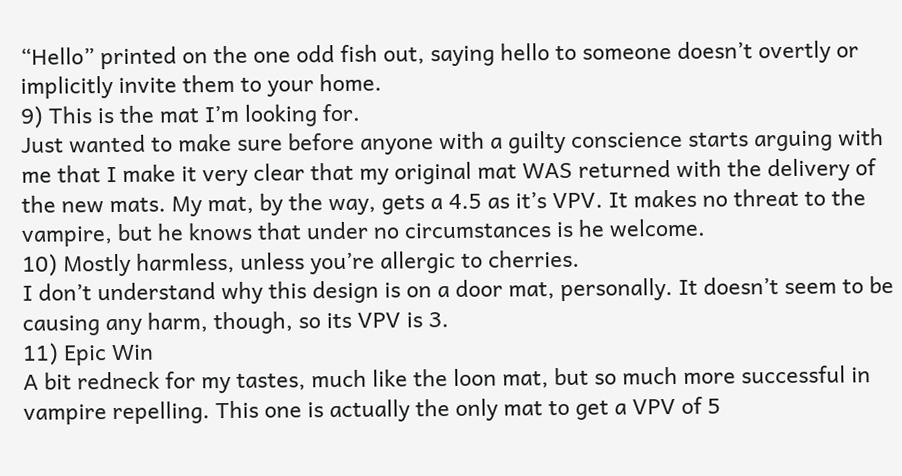“Hello” printed on the one odd fish out, saying hello to someone doesn’t overtly or implicitly invite them to your home.
9) This is the mat I’m looking for.
Just wanted to make sure before anyone with a guilty conscience starts arguing with me that I make it very clear that my original mat WAS returned with the delivery of the new mats. My mat, by the way, gets a 4.5 as it’s VPV. It makes no threat to the vampire, but he knows that under no circumstances is he welcome.
10) Mostly harmless, unless you’re allergic to cherries.
I don’t understand why this design is on a door mat, personally. It doesn’t seem to be causing any harm, though, so its VPV is 3.
11) Epic Win
A bit redneck for my tastes, much like the loon mat, but so much more successful in vampire repelling. This one is actually the only mat to get a VPV of 5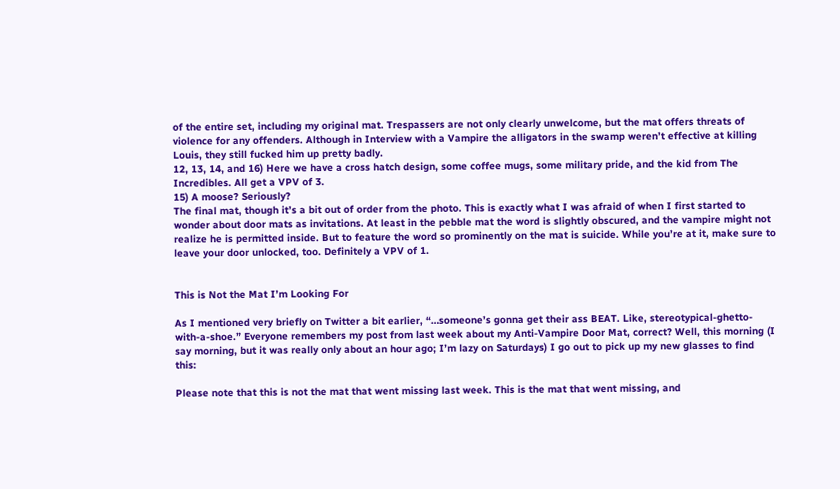of the entire set, including my original mat. Trespassers are not only clearly unwelcome, but the mat offers threats of violence for any offenders. Although in Interview with a Vampire the alligators in the swamp weren’t effective at killing Louis, they still fucked him up pretty badly.
12, 13, 14, and 16) Here we have a cross hatch design, some coffee mugs, some military pride, and the kid from The Incredibles. All get a VPV of 3.
15) A moose? Seriously?
The final mat, though it’s a bit out of order from the photo. This is exactly what I was afraid of when I first started to wonder about door mats as invitations. At least in the pebble mat the word is slightly obscured, and the vampire might not realize he is permitted inside. But to feature the word so prominently on the mat is suicide. While you’re at it, make sure to leave your door unlocked, too. Definitely a VPV of 1.


This is Not the Mat I’m Looking For

As I mentioned very briefly on Twitter a bit earlier, “…someone’s gonna get their ass BEAT. Like, stereotypical-ghetto-with-a-shoe.” Everyone remembers my post from last week about my Anti-Vampire Door Mat, correct? Well, this morning (I say morning, but it was really only about an hour ago; I’m lazy on Saturdays) I go out to pick up my new glasses to find this:

Please note that this is not the mat that went missing last week. This is the mat that went missing, and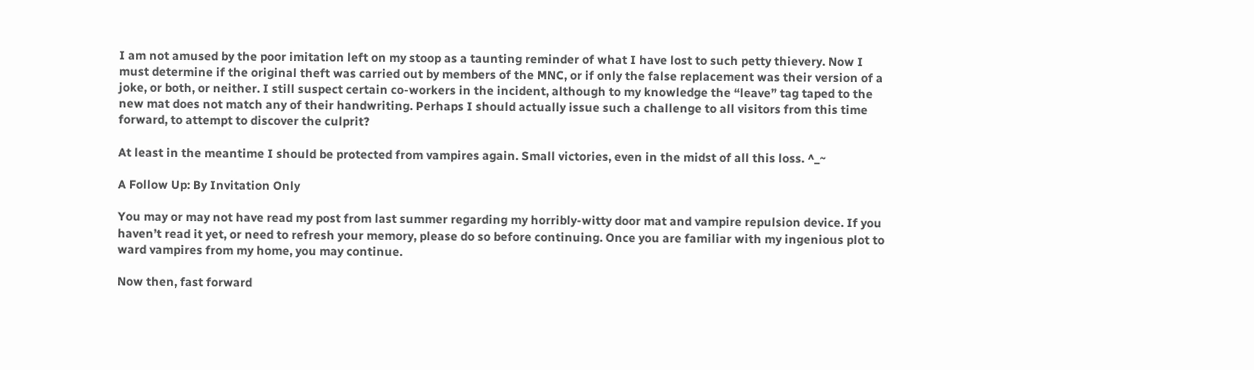I am not amused by the poor imitation left on my stoop as a taunting reminder of what I have lost to such petty thievery. Now I must determine if the original theft was carried out by members of the MNC, or if only the false replacement was their version of a joke, or both, or neither. I still suspect certain co-workers in the incident, although to my knowledge the “leave” tag taped to the new mat does not match any of their handwriting. Perhaps I should actually issue such a challenge to all visitors from this time forward, to attempt to discover the culprit?

At least in the meantime I should be protected from vampires again. Small victories, even in the midst of all this loss. ^_~

A Follow Up: By Invitation Only

You may or may not have read my post from last summer regarding my horribly-witty door mat and vampire repulsion device. If you haven’t read it yet, or need to refresh your memory, please do so before continuing. Once you are familiar with my ingenious plot to ward vampires from my home, you may continue.

Now then, fast forward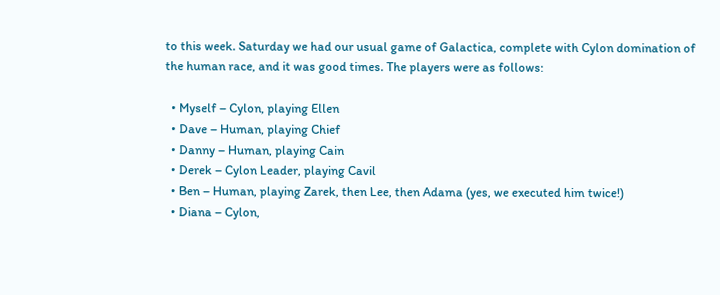to this week. Saturday we had our usual game of Galactica, complete with Cylon domination of the human race, and it was good times. The players were as follows:

  • Myself – Cylon, playing Ellen
  • Dave – Human, playing Chief
  • Danny – Human, playing Cain
  • Derek – Cylon Leader, playing Cavil
  • Ben – Human, playing Zarek, then Lee, then Adama (yes, we executed him twice!)
  • Diana – Cylon,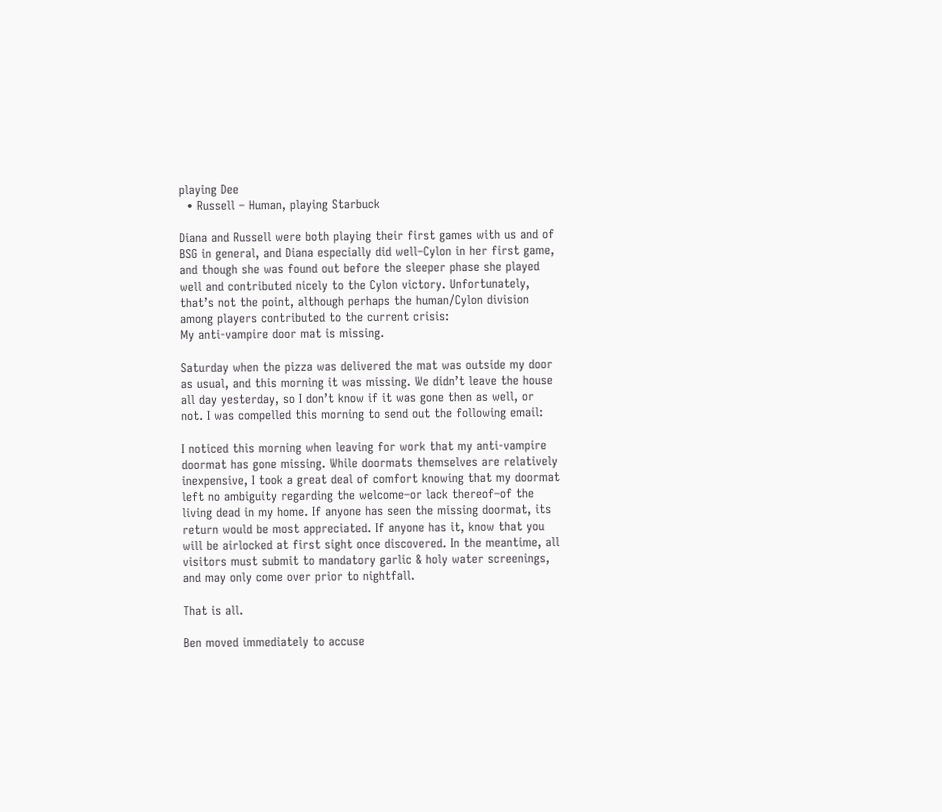playing Dee
  • Russell – Human, playing Starbuck

Diana and Russell were both playing their first games with us and of BSG in general, and Diana especially did well–Cylon in her first game, and though she was found out before the sleeper phase she played well and contributed nicely to the Cylon victory. Unfortunately, that’s not the point, although perhaps the human/Cylon division among players contributed to the current crisis:
My anti-vampire door mat is missing.

Saturday when the pizza was delivered the mat was outside my door as usual, and this morning it was missing. We didn’t leave the house all day yesterday, so I don’t know if it was gone then as well, or not. I was compelled this morning to send out the following email:

I noticed this morning when leaving for work that my anti-vampire doormat has gone missing. While doormats themselves are relatively inexpensive, I took a great deal of comfort knowing that my doormat left no ambiguity regarding the welcome–or lack thereof–of the living dead in my home. If anyone has seen the missing doormat, its return would be most appreciated. If anyone has it, know that you will be airlocked at first sight once discovered. In the meantime, all visitors must submit to mandatory garlic & holy water screenings, and may only come over prior to nightfall.

That is all.

Ben moved immediately to accuse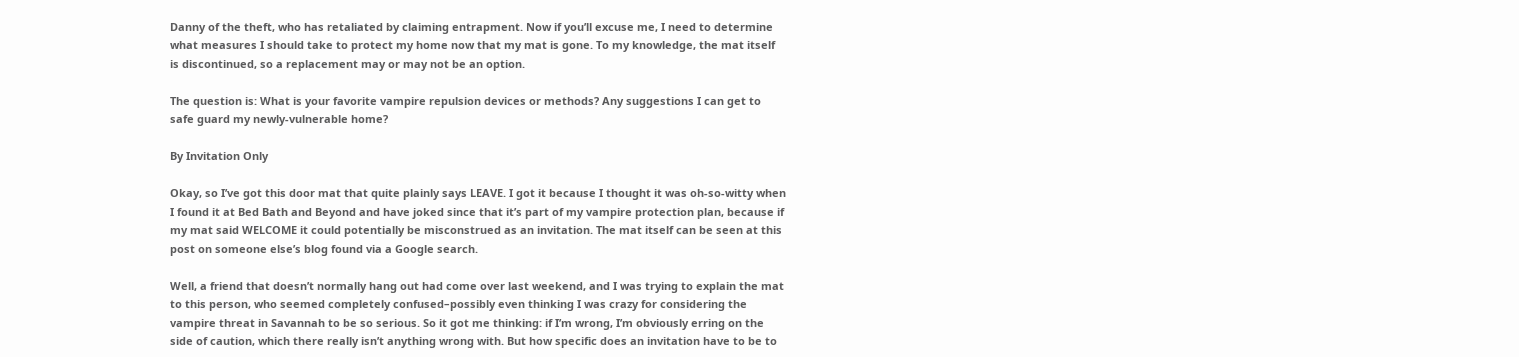Danny of the theft, who has retaliated by claiming entrapment. Now if you’ll excuse me, I need to determine what measures I should take to protect my home now that my mat is gone. To my knowledge, the mat itself is discontinued, so a replacement may or may not be an option.

The question is: What is your favorite vampire repulsion devices or methods? Any suggestions I can get to safe guard my newly-vulnerable home?

By Invitation Only

Okay, so I’ve got this door mat that quite plainly says LEAVE. I got it because I thought it was oh-so-witty when I found it at Bed Bath and Beyond and have joked since that it’s part of my vampire protection plan, because if my mat said WELCOME it could potentially be misconstrued as an invitation. The mat itself can be seen at this post on someone else’s blog found via a Google search.

Well, a friend that doesn’t normally hang out had come over last weekend, and I was trying to explain the mat to this person, who seemed completely confused–possibly even thinking I was crazy for considering the vampire threat in Savannah to be so serious. So it got me thinking: if I’m wrong, I’m obviously erring on the side of caution, which there really isn’t anything wrong with. But how specific does an invitation have to be to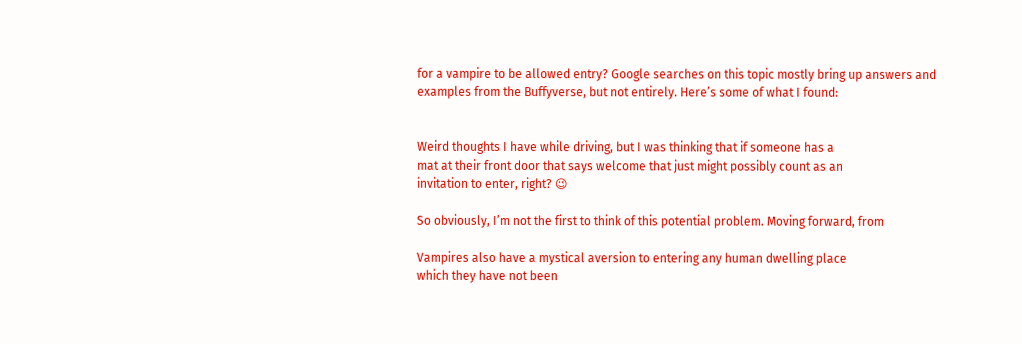for a vampire to be allowed entry? Google searches on this topic mostly bring up answers and examples from the Buffyverse, but not entirely. Here’s some of what I found:


Weird thoughts I have while driving, but I was thinking that if someone has a
mat at their front door that says welcome that just might possibly count as an
invitation to enter, right? 😉

So obviously, I’m not the first to think of this potential problem. Moving forward, from

Vampires also have a mystical aversion to entering any human dwelling place
which they have not been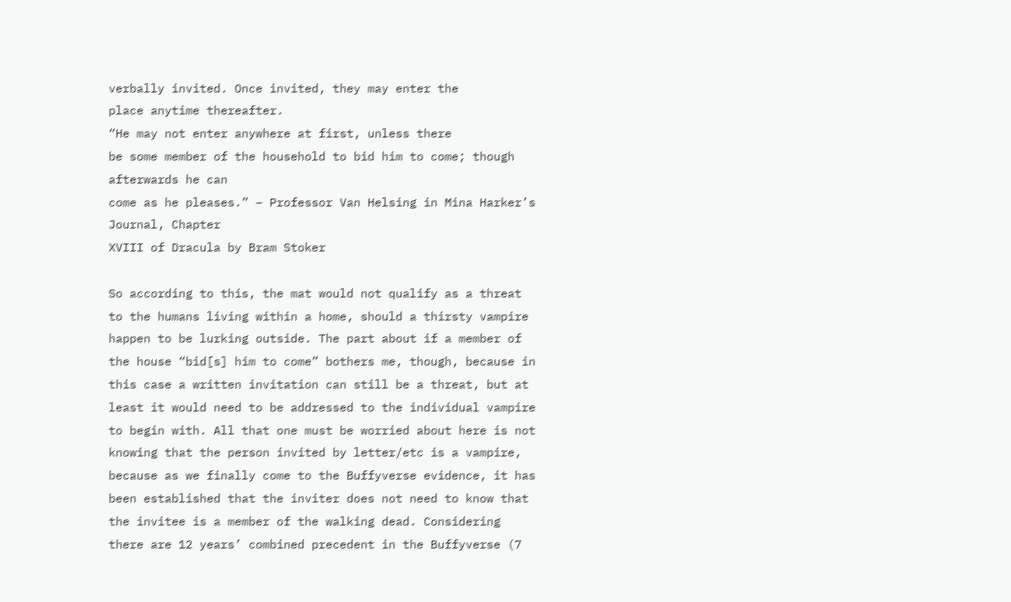verbally invited. Once invited, they may enter the
place anytime thereafter.
“He may not enter anywhere at first, unless there
be some member of the household to bid him to come; though afterwards he can
come as he pleases.” – Professor Van Helsing in Mina Harker’s Journal, Chapter
XVIII of Dracula by Bram Stoker

So according to this, the mat would not qualify as a threat to the humans living within a home, should a thirsty vampire happen to be lurking outside. The part about if a member of the house “bid[s] him to come” bothers me, though, because in this case a written invitation can still be a threat, but at least it would need to be addressed to the individual vampire to begin with. All that one must be worried about here is not knowing that the person invited by letter/etc is a vampire, because as we finally come to the Buffyverse evidence, it has been established that the inviter does not need to know that the invitee is a member of the walking dead. Considering there are 12 years’ combined precedent in the Buffyverse (7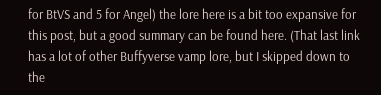for BtVS and 5 for Angel) the lore here is a bit too expansive for this post, but a good summary can be found here. (That last link has a lot of other Buffyverse vamp lore, but I skipped down to the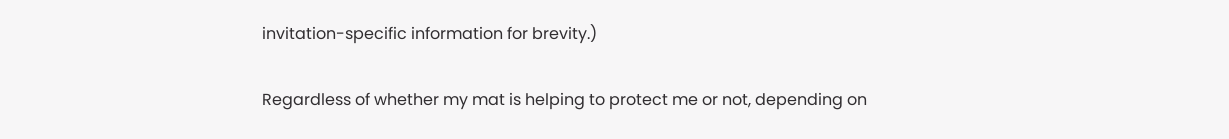invitation-specific information for brevity.)

Regardless of whether my mat is helping to protect me or not, depending on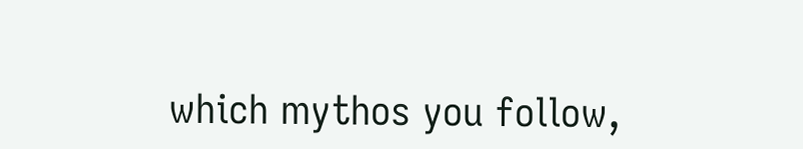which mythos you follow,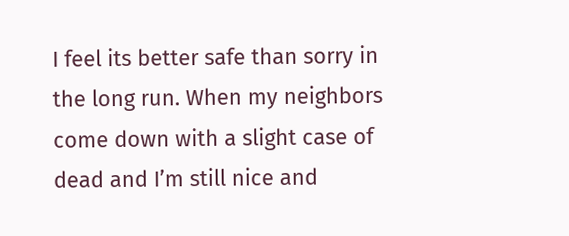I feel its better safe than sorry in the long run. When my neighbors come down with a slight case of dead and I’m still nice and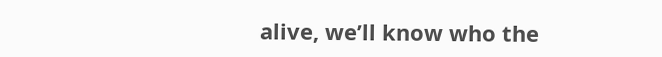alive, we’ll know who the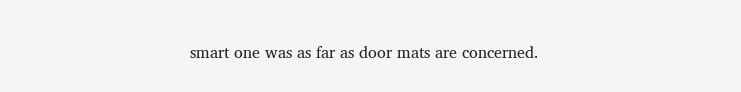smart one was as far as door mats are concerned.